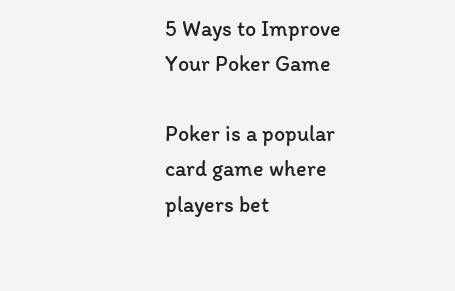5 Ways to Improve Your Poker Game

Poker is a popular card game where players bet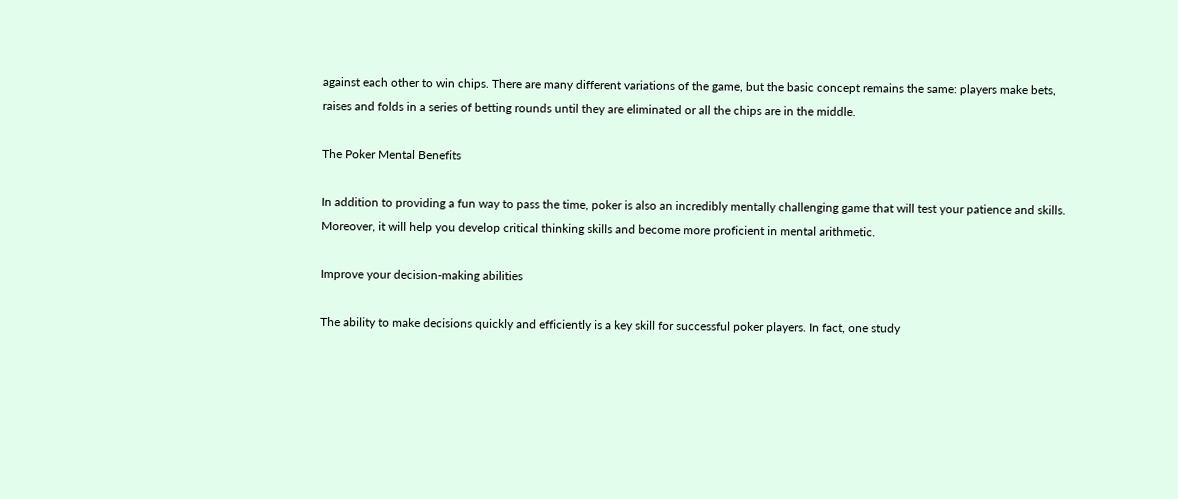against each other to win chips. There are many different variations of the game, but the basic concept remains the same: players make bets, raises and folds in a series of betting rounds until they are eliminated or all the chips are in the middle.

The Poker Mental Benefits

In addition to providing a fun way to pass the time, poker is also an incredibly mentally challenging game that will test your patience and skills. Moreover, it will help you develop critical thinking skills and become more proficient in mental arithmetic.

Improve your decision-making abilities

The ability to make decisions quickly and efficiently is a key skill for successful poker players. In fact, one study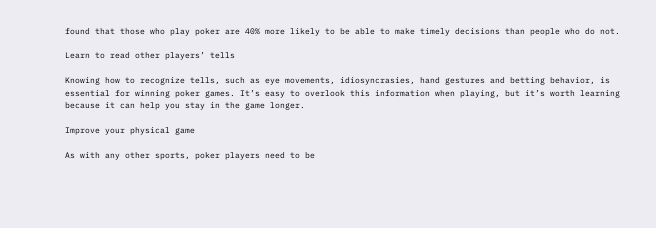found that those who play poker are 40% more likely to be able to make timely decisions than people who do not.

Learn to read other players’ tells

Knowing how to recognize tells, such as eye movements, idiosyncrasies, hand gestures and betting behavior, is essential for winning poker games. It’s easy to overlook this information when playing, but it’s worth learning because it can help you stay in the game longer.

Improve your physical game

As with any other sports, poker players need to be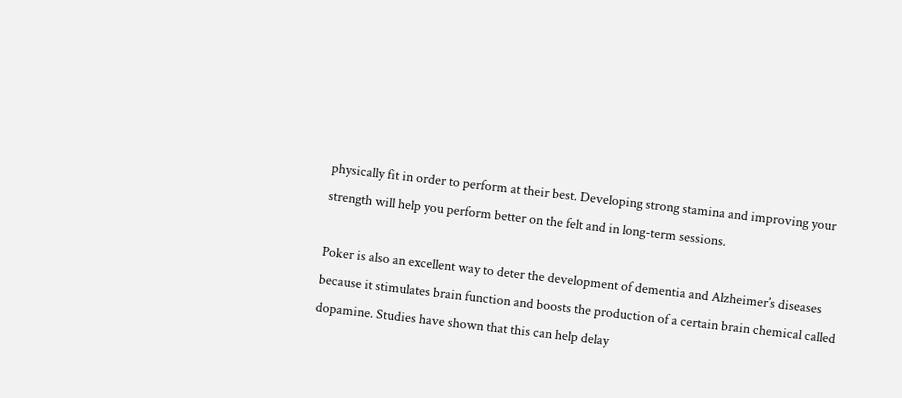physically fit in order to perform at their best. Developing strong stamina and improving your strength will help you perform better on the felt and in long-term sessions.

Poker is also an excellent way to deter the development of dementia and Alzheimer’s diseases because it stimulates brain function and boosts the production of a certain brain chemical called dopamine. Studies have shown that this can help delay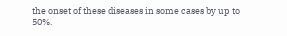the onset of these diseases in some cases by up to 50%.